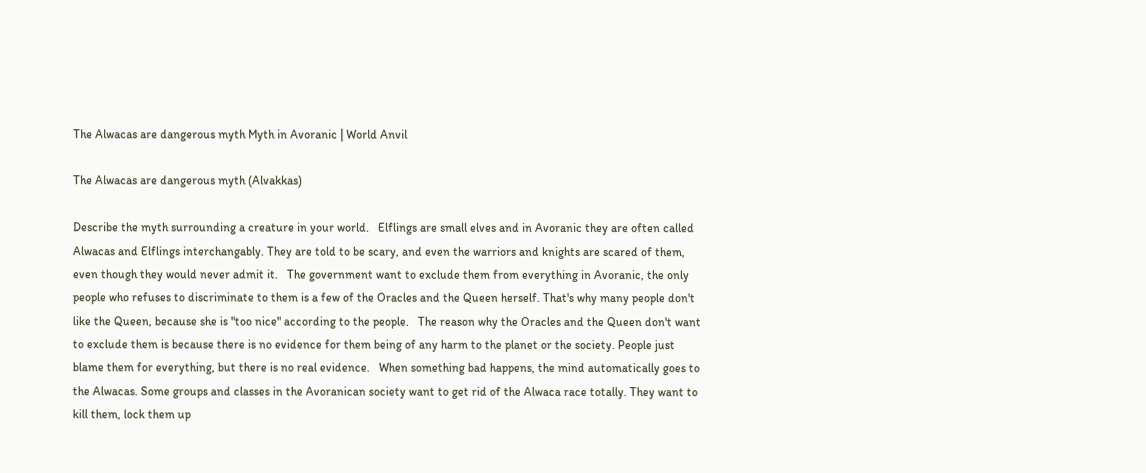The Alwacas are dangerous myth Myth in Avoranic | World Anvil

The Alwacas are dangerous myth (Alvakkas)

Describe the myth surrounding a creature in your world.   Elflings are small elves and in Avoranic they are often called Alwacas and Elflings interchangably. They are told to be scary, and even the warriors and knights are scared of them, even though they would never admit it.   The government want to exclude them from everything in Avoranic, the only people who refuses to discriminate to them is a few of the Oracles and the Queen herself. That's why many people don't like the Queen, because she is "too nice" according to the people.   The reason why the Oracles and the Queen don't want to exclude them is because there is no evidence for them being of any harm to the planet or the society. People just blame them for everything, but there is no real evidence.   When something bad happens, the mind automatically goes to the Alwacas. Some groups and classes in the Avoranican society want to get rid of the Alwaca race totally. They want to kill them, lock them up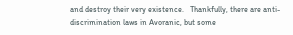and destroy their very existence.   Thankfully, there are anti-discrimination laws in Avoranic, but some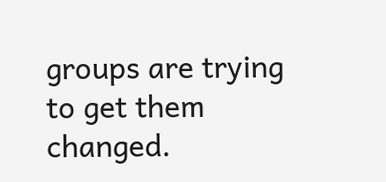groups are trying to get them changed.